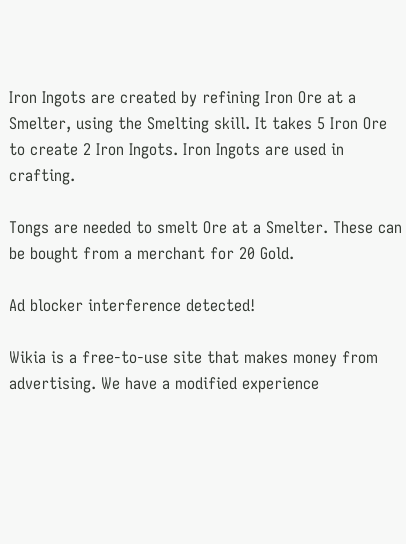Iron Ingots are created by refining Iron Ore at a Smelter, using the Smelting skill. It takes 5 Iron Ore to create 2 Iron Ingots. Iron Ingots are used in crafting.

Tongs are needed to smelt Ore at a Smelter. These can be bought from a merchant for 20 Gold.

Ad blocker interference detected!

Wikia is a free-to-use site that makes money from advertising. We have a modified experience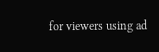for viewers using ad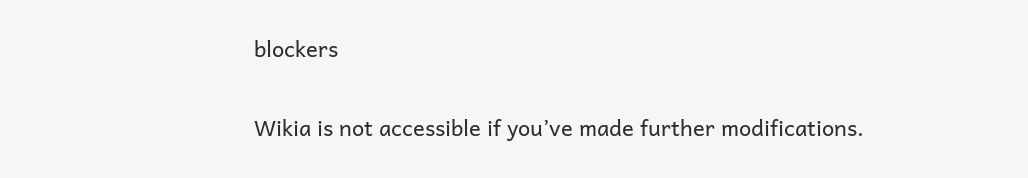blockers

Wikia is not accessible if you’ve made further modifications.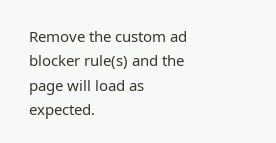Remove the custom ad blocker rule(s) and the page will load as expected.